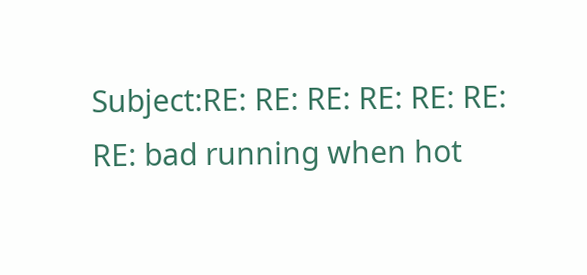Subject:RE: RE: RE: RE: RE: RE: RE: bad running when hot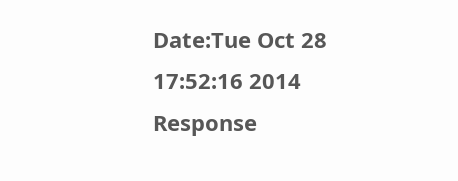Date:Tue Oct 28 17:52:16 2014
Response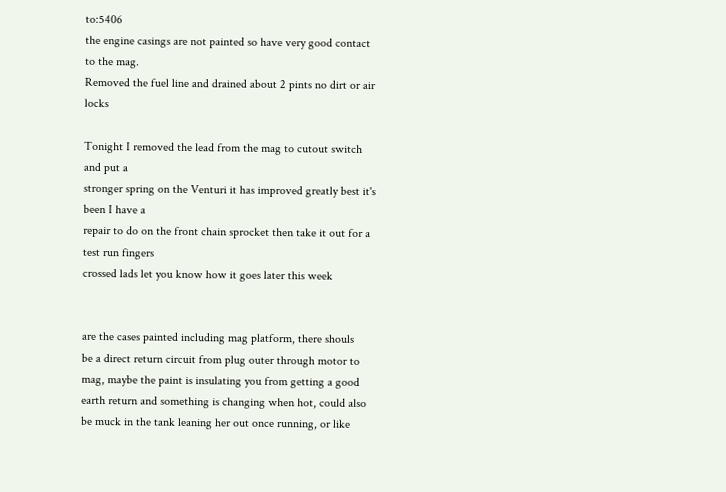to:5406
the engine casings are not painted so have very good contact to the mag.
Removed the fuel line and drained about 2 pints no dirt or air locks

Tonight I removed the lead from the mag to cutout switch and put a
stronger spring on the Venturi it has improved greatly best it's been I have a
repair to do on the front chain sprocket then take it out for a test run fingers
crossed lads let you know how it goes later this week


are the cases painted including mag platform, there shouls
be a direct return circuit from plug outer through motor to
mag, maybe the paint is insulating you from getting a good
earth return and something is changing when hot, could also
be muck in the tank leaning her out once running, or like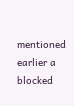mentioned earlier a blocked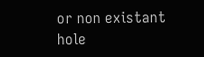or non existant hole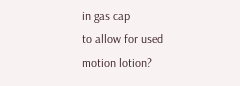in gas cap
to allow for used motion lotion?